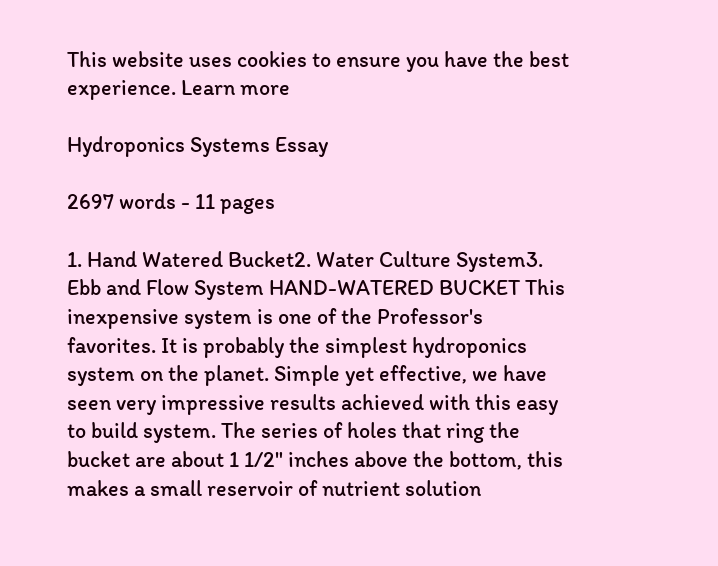This website uses cookies to ensure you have the best experience. Learn more

Hydroponics Systems Essay

2697 words - 11 pages

1. Hand Watered Bucket2. Water Culture System3. Ebb and Flow System HAND-WATERED BUCKET This inexpensive system is one of the Professor's favorites. It is probably the simplest hydroponics system on the planet. Simple yet effective, we have seen very impressive results achieved with this easy to build system. The series of holes that ring the bucket are about 1 1/2" inches above the bottom, this makes a small reservoir of nutrient solution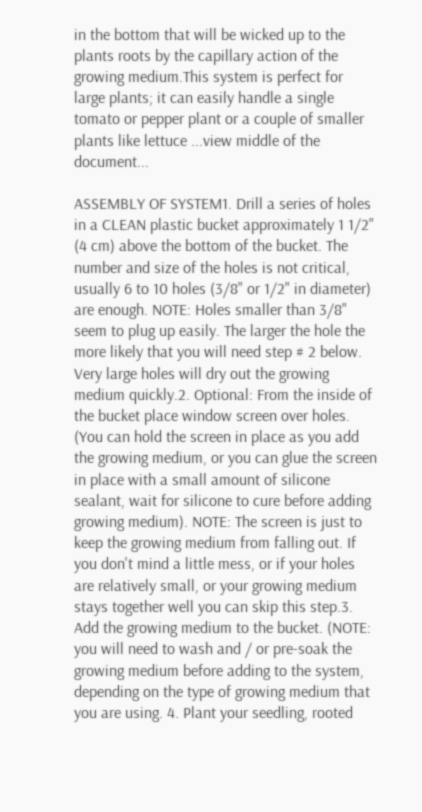in the bottom that will be wicked up to the plants roots by the capillary action of the growing medium.This system is perfect for large plants; it can easily handle a single tomato or pepper plant or a couple of smaller plants like lettuce ...view middle of the document...

ASSEMBLY OF SYSTEM1. Drill a series of holes in a CLEAN plastic bucket approximately 1 1/2" (4 cm) above the bottom of the bucket. The number and size of the holes is not critical, usually 6 to 10 holes (3/8" or 1/2" in diameter) are enough. NOTE: Holes smaller than 3/8" seem to plug up easily. The larger the hole the more likely that you will need step # 2 below. Very large holes will dry out the growing medium quickly.2. Optional: From the inside of the bucket place window screen over holes. (You can hold the screen in place as you add the growing medium, or you can glue the screen in place with a small amount of silicone sealant, wait for silicone to cure before adding growing medium). NOTE: The screen is just to keep the growing medium from falling out. If you don't mind a little mess, or if your holes are relatively small, or your growing medium stays together well you can skip this step.3. Add the growing medium to the bucket. (NOTE: you will need to wash and / or pre-soak the growing medium before adding to the system, depending on the type of growing medium that you are using. 4. Plant your seedling, rooted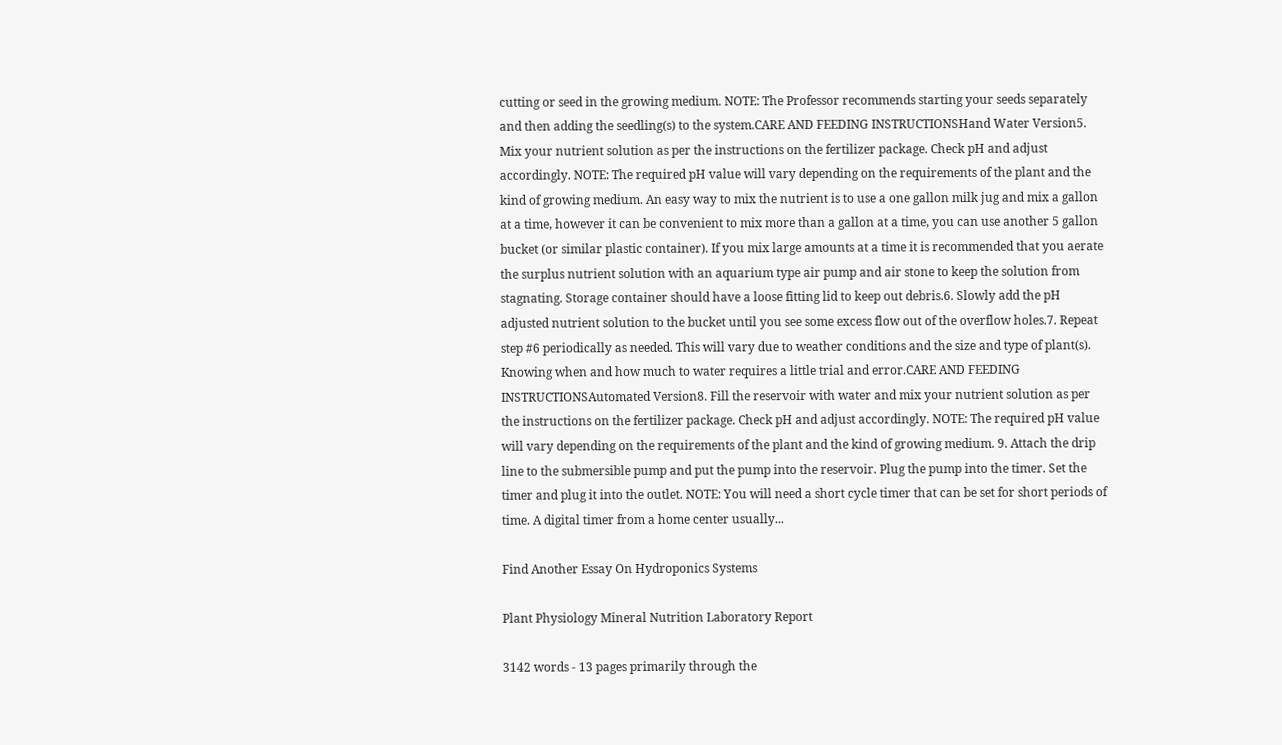cutting or seed in the growing medium. NOTE: The Professor recommends starting your seeds separately and then adding the seedling(s) to the system.CARE AND FEEDING INSTRUCTIONSHand Water Version5. Mix your nutrient solution as per the instructions on the fertilizer package. Check pH and adjust accordingly. NOTE: The required pH value will vary depending on the requirements of the plant and the kind of growing medium. An easy way to mix the nutrient is to use a one gallon milk jug and mix a gallon at a time, however it can be convenient to mix more than a gallon at a time, you can use another 5 gallon bucket (or similar plastic container). If you mix large amounts at a time it is recommended that you aerate the surplus nutrient solution with an aquarium type air pump and air stone to keep the solution from stagnating. Storage container should have a loose fitting lid to keep out debris.6. Slowly add the pH adjusted nutrient solution to the bucket until you see some excess flow out of the overflow holes.7. Repeat step #6 periodically as needed. This will vary due to weather conditions and the size and type of plant(s). Knowing when and how much to water requires a little trial and error.CARE AND FEEDING INSTRUCTIONSAutomated Version8. Fill the reservoir with water and mix your nutrient solution as per the instructions on the fertilizer package. Check pH and adjust accordingly. NOTE: The required pH value will vary depending on the requirements of the plant and the kind of growing medium. 9. Attach the drip line to the submersible pump and put the pump into the reservoir. Plug the pump into the timer. Set the timer and plug it into the outlet. NOTE: You will need a short cycle timer that can be set for short periods of time. A digital timer from a home center usually...

Find Another Essay On Hydroponics Systems

Plant Physiology Mineral Nutrition Laboratory Report

3142 words - 13 pages primarily through the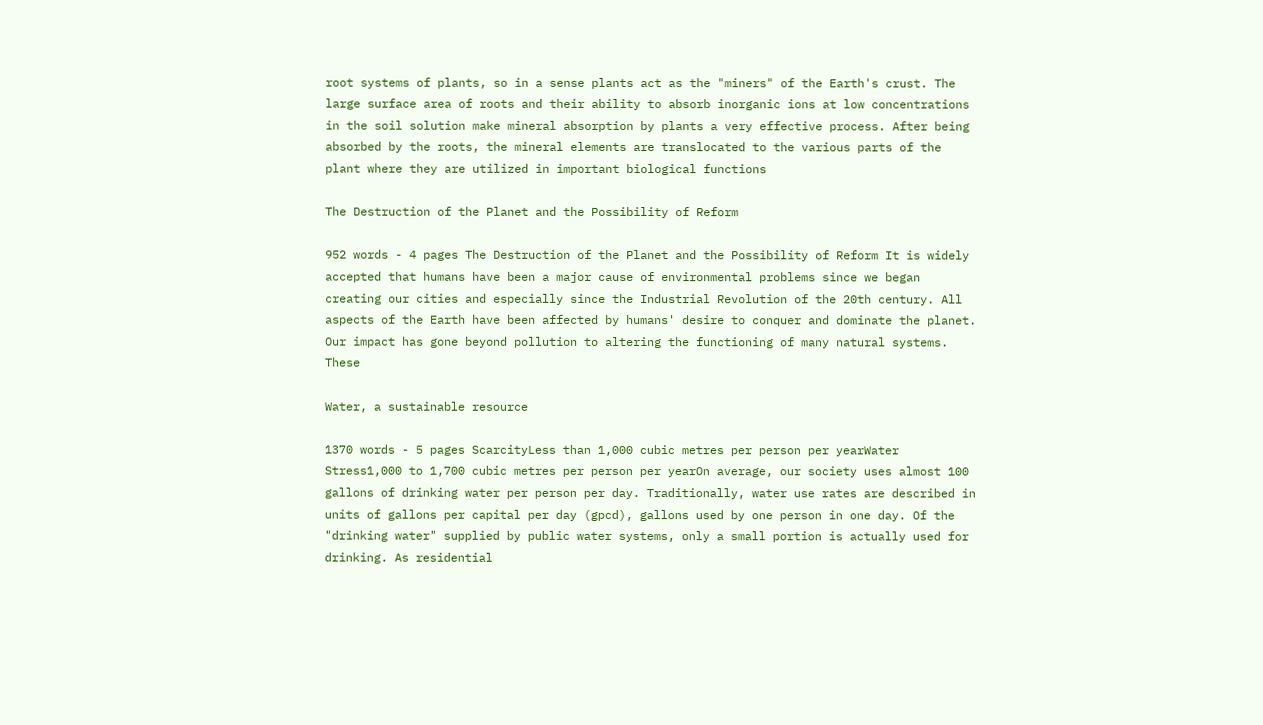root systems of plants, so in a sense plants act as the "miners" of the Earth's crust. The large surface area of roots and their ability to absorb inorganic ions at low concentrations in the soil solution make mineral absorption by plants a very effective process. After being absorbed by the roots, the mineral elements are translocated to the various parts of the plant where they are utilized in important biological functions

The Destruction of the Planet and the Possibility of Reform

952 words - 4 pages The Destruction of the Planet and the Possibility of Reform It is widely accepted that humans have been a major cause of environmental problems since we began creating our cities and especially since the Industrial Revolution of the 20th century. All aspects of the Earth have been affected by humans' desire to conquer and dominate the planet. Our impact has gone beyond pollution to altering the functioning of many natural systems. These

Water, a sustainable resource

1370 words - 5 pages ScarcityLess than 1,000 cubic metres per person per yearWater Stress1,000 to 1,700 cubic metres per person per yearOn average, our society uses almost 100 gallons of drinking water per person per day. Traditionally, water use rates are described in units of gallons per capital per day (gpcd), gallons used by one person in one day. Of the "drinking water" supplied by public water systems, only a small portion is actually used for drinking. As residential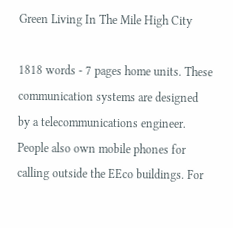Green Living In The Mile High City

1818 words - 7 pages home units. These communication systems are designed by a telecommunications engineer. People also own mobile phones for calling outside the EEco buildings. For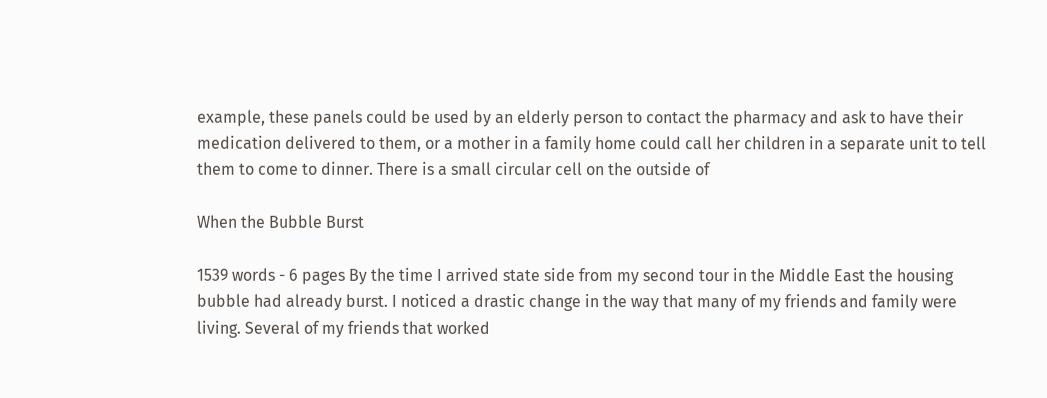example, these panels could be used by an elderly person to contact the pharmacy and ask to have their medication delivered to them, or a mother in a family home could call her children in a separate unit to tell them to come to dinner. There is a small circular cell on the outside of

When the Bubble Burst

1539 words - 6 pages By the time I arrived state side from my second tour in the Middle East the housing bubble had already burst. I noticed a drastic change in the way that many of my friends and family were living. Several of my friends that worked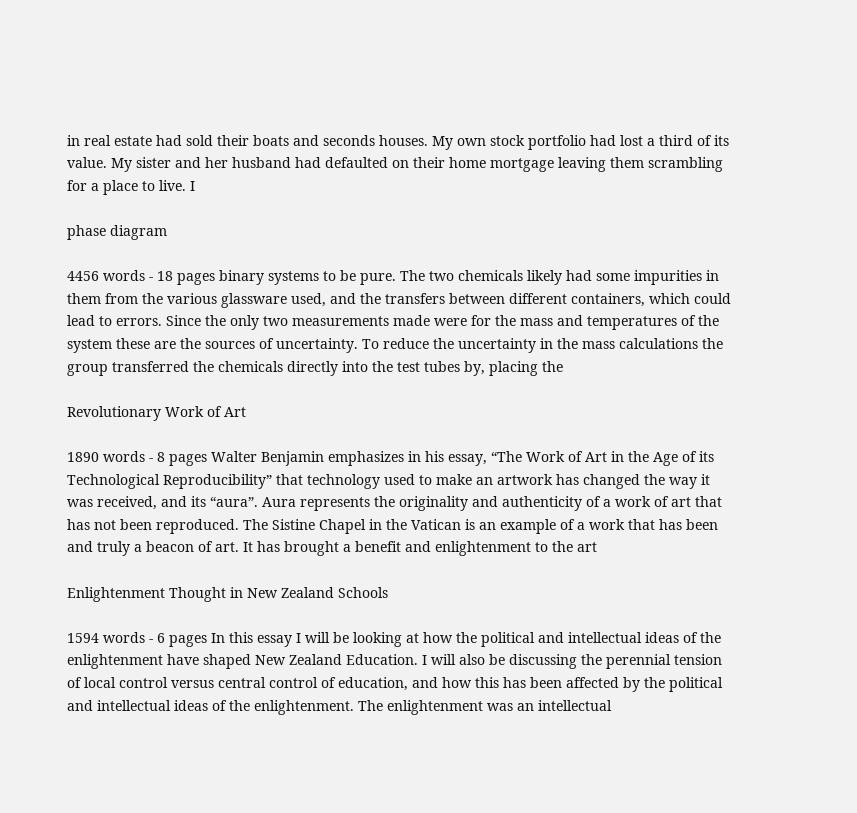in real estate had sold their boats and seconds houses. My own stock portfolio had lost a third of its value. My sister and her husband had defaulted on their home mortgage leaving them scrambling for a place to live. I

phase diagram

4456 words - 18 pages binary systems to be pure. The two chemicals likely had some impurities in them from the various glassware used, and the transfers between different containers, which could lead to errors. Since the only two measurements made were for the mass and temperatures of the system these are the sources of uncertainty. To reduce the uncertainty in the mass calculations the group transferred the chemicals directly into the test tubes by, placing the

Revolutionary Work of Art

1890 words - 8 pages Walter Benjamin emphasizes in his essay, “The Work of Art in the Age of its Technological Reproducibility” that technology used to make an artwork has changed the way it was received, and its “aura”. Aura represents the originality and authenticity of a work of art that has not been reproduced. The Sistine Chapel in the Vatican is an example of a work that has been and truly a beacon of art. It has brought a benefit and enlightenment to the art

Enlightenment Thought in New Zealand Schools

1594 words - 6 pages In this essay I will be looking at how the political and intellectual ideas of the enlightenment have shaped New Zealand Education. I will also be discussing the perennial tension of local control versus central control of education, and how this has been affected by the political and intellectual ideas of the enlightenment. The enlightenment was an intellectual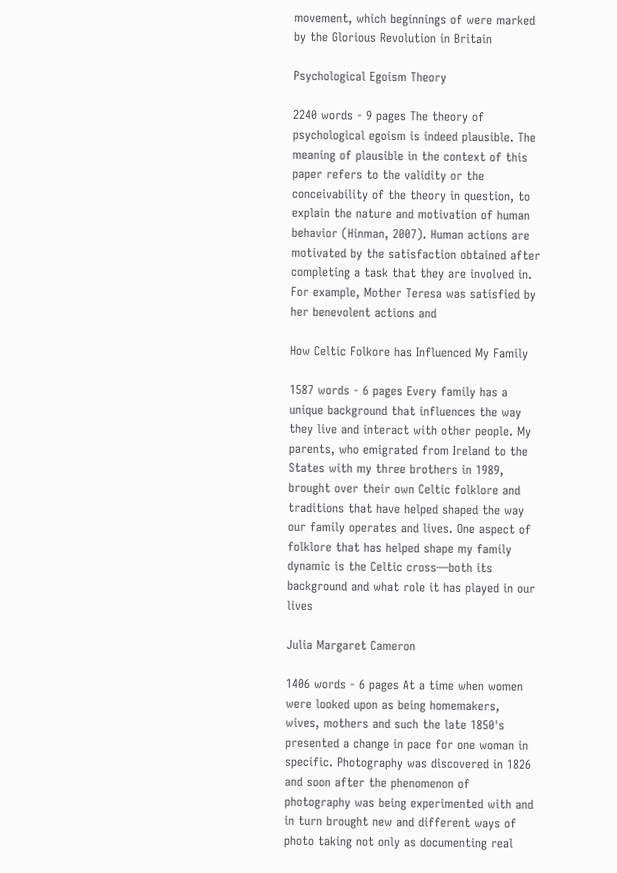movement, which beginnings of were marked by the Glorious Revolution in Britain

Psychological Egoism Theory

2240 words - 9 pages The theory of psychological egoism is indeed plausible. The meaning of plausible in the context of this paper refers to the validity or the conceivability of the theory in question, to explain the nature and motivation of human behavior (Hinman, 2007). Human actions are motivated by the satisfaction obtained after completing a task that they are involved in. For example, Mother Teresa was satisfied by her benevolent actions and

How Celtic Folkore has Influenced My Family

1587 words - 6 pages Every family has a unique background that influences the way they live and interact with other people. My parents, who emigrated from Ireland to the States with my three brothers in 1989, brought over their own Celtic folklore and traditions that have helped shaped the way our family operates and lives. One aspect of folklore that has helped shape my family dynamic is the Celtic cross—both its background and what role it has played in our lives

Julia Margaret Cameron

1406 words - 6 pages At a time when women were looked upon as being homemakers, wives, mothers and such the late 1850's presented a change in pace for one woman in specific. Photography was discovered in 1826 and soon after the phenomenon of photography was being experimented with and in turn brought new and different ways of photo taking not only as documenting real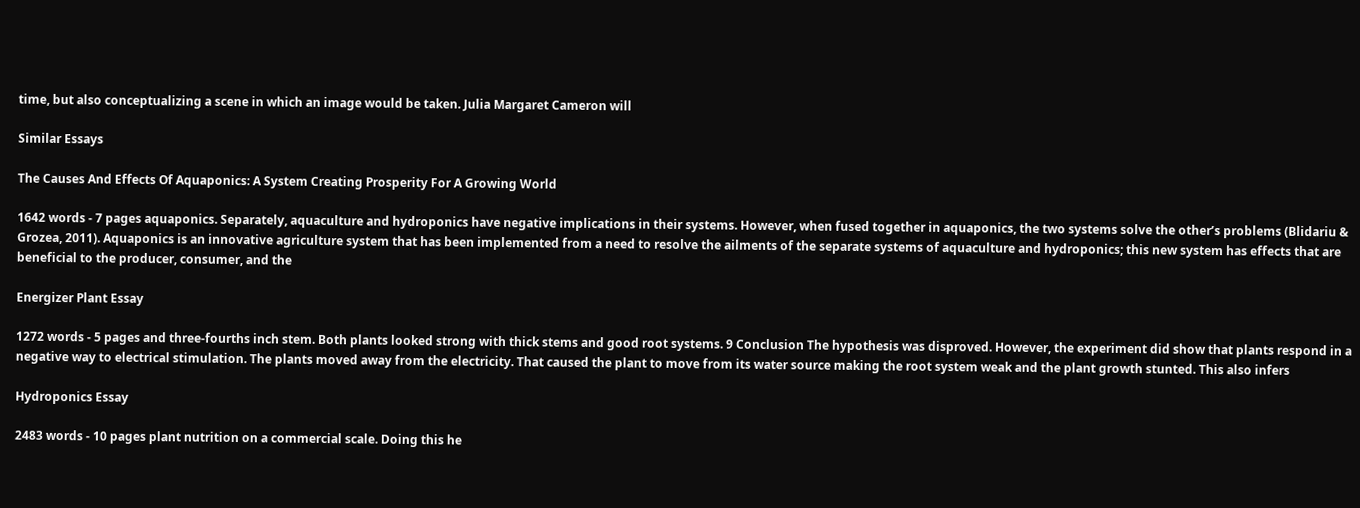time, but also conceptualizing a scene in which an image would be taken. Julia Margaret Cameron will

Similar Essays

The Causes And Effects Of Aquaponics: A System Creating Prosperity For A Growing World

1642 words - 7 pages aquaponics. Separately, aquaculture and hydroponics have negative implications in their systems. However, when fused together in aquaponics, the two systems solve the other’s problems (Blidariu & Grozea, 2011). Aquaponics is an innovative agriculture system that has been implemented from a need to resolve the ailments of the separate systems of aquaculture and hydroponics; this new system has effects that are beneficial to the producer, consumer, and the

Energizer Plant Essay

1272 words - 5 pages and three-fourths inch stem. Both plants looked strong with thick stems and good root systems. 9 Conclusion The hypothesis was disproved. However, the experiment did show that plants respond in a negative way to electrical stimulation. The plants moved away from the electricity. That caused the plant to move from its water source making the root system weak and the plant growth stunted. This also infers

Hydroponics Essay

2483 words - 10 pages plant nutrition on a commercial scale. Doing this he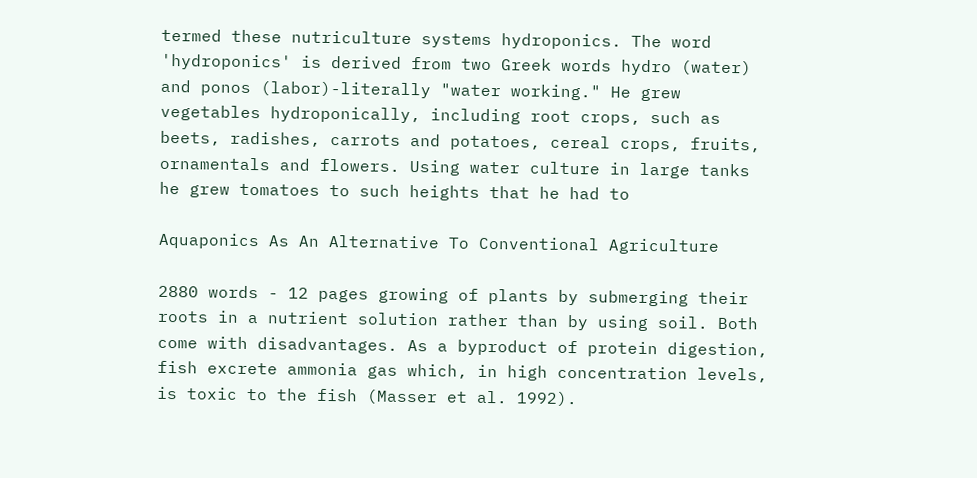termed these nutriculture systems hydroponics. The word 'hydroponics' is derived from two Greek words hydro (water) and ponos (labor)-literally "water working." He grew vegetables hydroponically, including root crops, such as beets, radishes, carrots and potatoes, cereal crops, fruits, ornamentals and flowers. Using water culture in large tanks he grew tomatoes to such heights that he had to

Aquaponics As An Alternative To Conventional Agriculture

2880 words - 12 pages growing of plants by submerging their roots in a nutrient solution rather than by using soil. Both come with disadvantages. As a byproduct of protein digestion, fish excrete ammonia gas which, in high concentration levels, is toxic to the fish (Masser et al. 1992).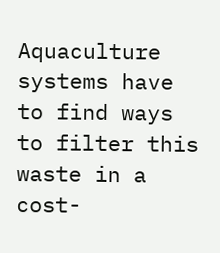Aquaculture systems have to find ways to filter this waste in a cost-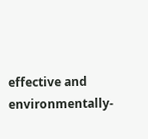effective and environmentally-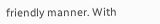friendly manner. With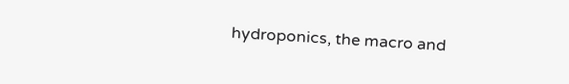hydroponics, the macro and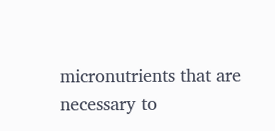micronutrients that are necessary to